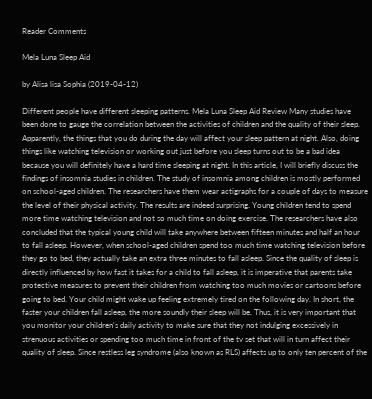Reader Comments

Mela Luna Sleep Aid

by Alisa lisa Sophia (2019-04-12)

Different people have different sleeping patterns. Mela Luna Sleep Aid Review Many studies have been done to gauge the correlation between the activities of children and the quality of their sleep. Apparently, the things that you do during the day will affect your sleep pattern at night. Also, doing things like watching television or working out just before you sleep turns out to be a bad idea because you will definitely have a hard time sleeping at night. In this article, I will briefly discuss the findings of insomnia studies in children. The study of insomnia among children is mostly performed on school-aged children. The researchers have them wear actigraphs for a couple of days to measure the level of their physical activity. The results are indeed surprising. Young children tend to spend more time watching television and not so much time on doing exercise. The researchers have also concluded that the typical young child will take anywhere between fifteen minutes and half an hour to fall asleep. However, when school-aged children spend too much time watching television before they go to bed, they actually take an extra three minutes to fall asleep. Since the quality of sleep is directly influenced by how fast it takes for a child to fall asleep, it is imperative that parents take protective measures to prevent their children from watching too much movies or cartoons before going to bed. Your child might wake up feeling extremely tired on the following day. In short, the faster your children fall asleep, the more soundly their sleep will be. Thus, it is very important that you monitor your children's daily activity to make sure that they not indulging excessively in strenuous activities or spending too much time in front of the tv set that will in turn affect their quality of sleep. Since restless leg syndrome (also known as RLS) affects up to only ten percent of the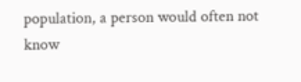population, a person would often not know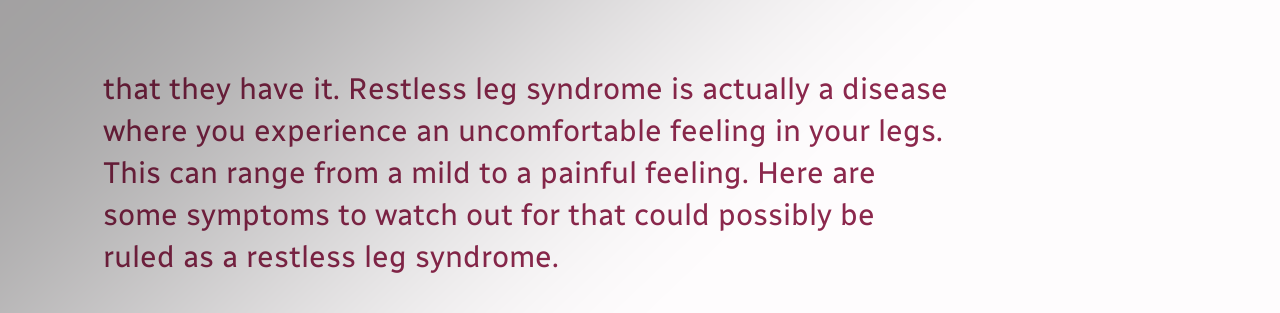that they have it. Restless leg syndrome is actually a disease where you experience an uncomfortable feeling in your legs. This can range from a mild to a painful feeling. Here are some symptoms to watch out for that could possibly be ruled as a restless leg syndrome.